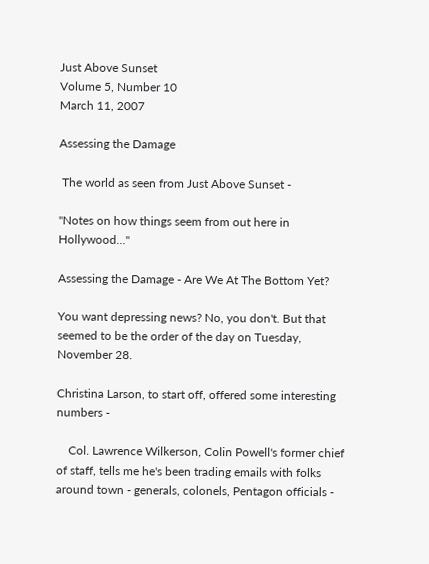Just Above Sunset
Volume 5, Number 10
March 11, 2007

Assessing the Damage

 The world as seen from Just Above Sunset -

"Notes on how things seem from out here in Hollywood..."

Assessing the Damage - Are We At The Bottom Yet?

You want depressing news? No, you don't. But that seemed to be the order of the day on Tuesday, November 28.

Christina Larson, to start off, offered some interesting numbers -

    Col. Lawrence Wilkerson, Colin Powell's former chief of staff, tells me he's been trading emails with folks around town - generals, colonels, Pentagon officials -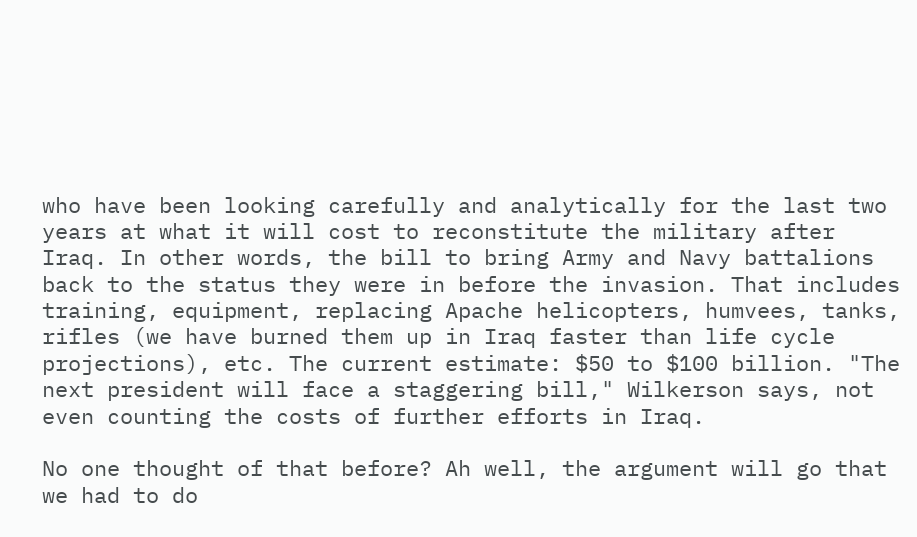who have been looking carefully and analytically for the last two years at what it will cost to reconstitute the military after Iraq. In other words, the bill to bring Army and Navy battalions back to the status they were in before the invasion. That includes training, equipment, replacing Apache helicopters, humvees, tanks, rifles (we have burned them up in Iraq faster than life cycle projections), etc. The current estimate: $50 to $100 billion. "The next president will face a staggering bill," Wilkerson says, not even counting the costs of further efforts in Iraq.

No one thought of that before? Ah well, the argument will go that we had to do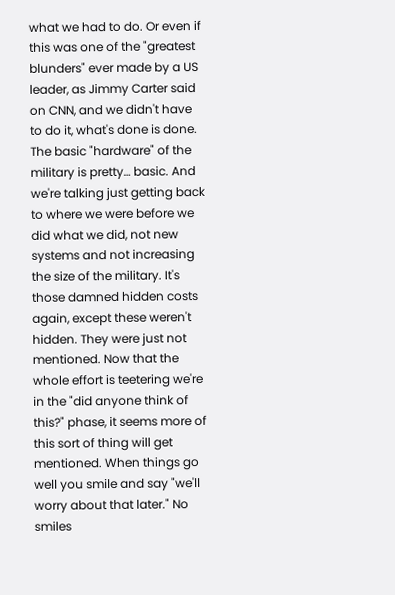what we had to do. Or even if this was one of the "greatest blunders" ever made by a US leader, as Jimmy Carter said on CNN, and we didn't have to do it, what's done is done. The basic "hardware" of the military is pretty… basic. And we're talking just getting back to where we were before we did what we did, not new systems and not increasing the size of the military. It's those damned hidden costs again, except these weren't hidden. They were just not mentioned. Now that the whole effort is teetering we're in the "did anyone think of this?" phase, it seems more of this sort of thing will get mentioned. When things go well you smile and say "we'll worry about that later." No smiles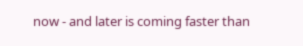now - and later is coming faster than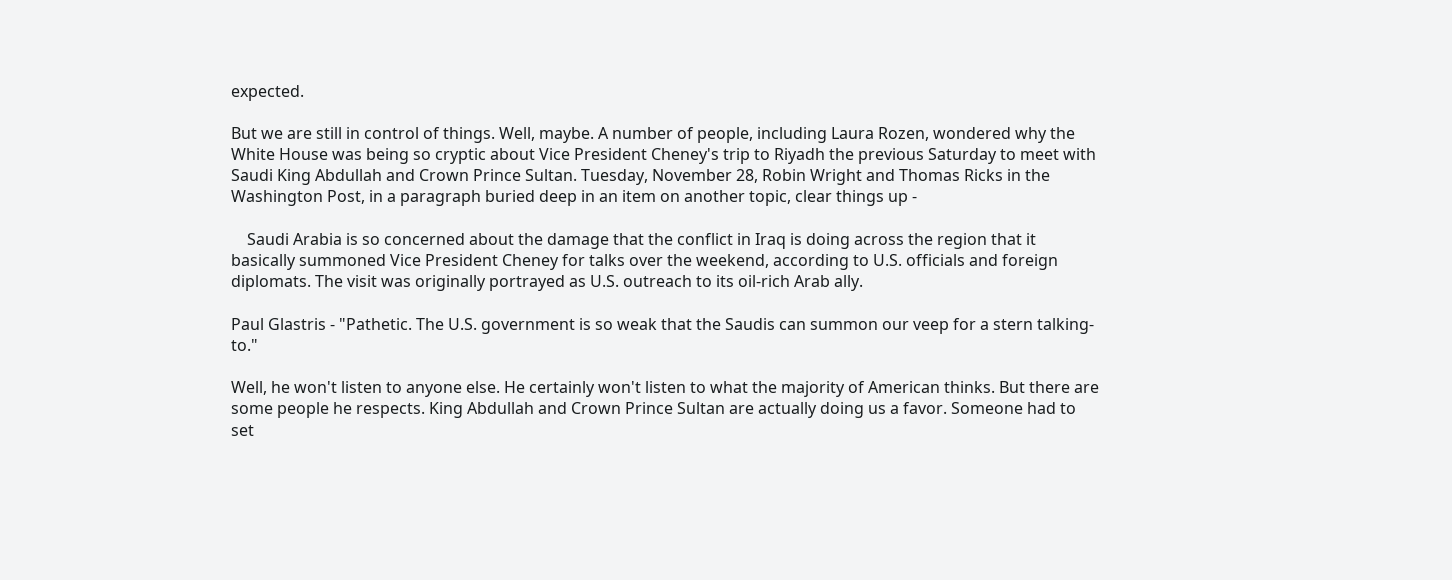expected.

But we are still in control of things. Well, maybe. A number of people, including Laura Rozen, wondered why the White House was being so cryptic about Vice President Cheney's trip to Riyadh the previous Saturday to meet with Saudi King Abdullah and Crown Prince Sultan. Tuesday, November 28, Robin Wright and Thomas Ricks in the Washington Post, in a paragraph buried deep in an item on another topic, clear things up -

    Saudi Arabia is so concerned about the damage that the conflict in Iraq is doing across the region that it basically summoned Vice President Cheney for talks over the weekend, according to U.S. officials and foreign diplomats. The visit was originally portrayed as U.S. outreach to its oil-rich Arab ally.

Paul Glastris - "Pathetic. The U.S. government is so weak that the Saudis can summon our veep for a stern talking-to."

Well, he won't listen to anyone else. He certainly won't listen to what the majority of American thinks. But there are some people he respects. King Abdullah and Crown Prince Sultan are actually doing us a favor. Someone had to set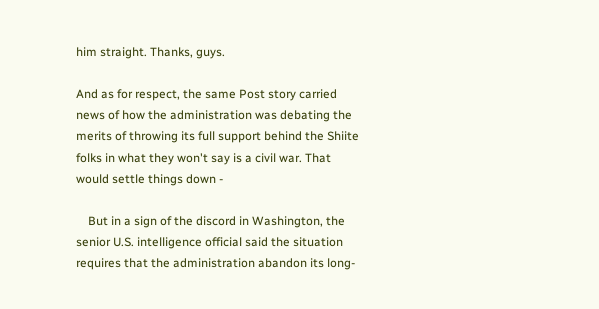him straight. Thanks, guys.

And as for respect, the same Post story carried news of how the administration was debating the merits of throwing its full support behind the Shiite folks in what they won't say is a civil war. That would settle things down -

    But in a sign of the discord in Washington, the senior U.S. intelligence official said the situation requires that the administration abandon its long-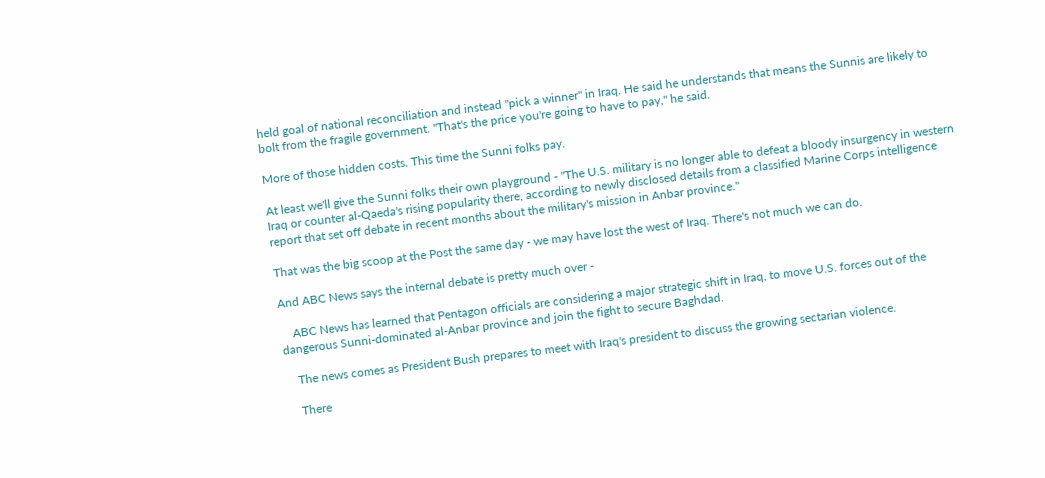held goal of national reconciliation and instead "pick a winner" in Iraq. He said he understands that means the Sunnis are likely to bolt from the fragile government. "That's the price you're going to have to pay," he said.

More of those hidden costs. This time the Sunni folks pay.

At least we'll give the Sunni folks their own playground - "The U.S. military is no longer able to defeat a bloody insurgency in western Iraq or counter al-Qaeda's rising popularity there, according to newly disclosed details from a classified Marine Corps intelligence report that set off debate in recent months about the military's mission in Anbar province."

That was the big scoop at the Post the same day - we may have lost the west of Iraq. There's not much we can do.

And ABC News says the internal debate is pretty much over -

    ABC News has learned that Pentagon officials are considering a major strategic shift in Iraq, to move U.S. forces out of the dangerous Sunni-dominated al-Anbar province and join the fight to secure Baghdad.

    The news comes as President Bush prepares to meet with Iraq's president to discuss the growing sectarian violence.

    There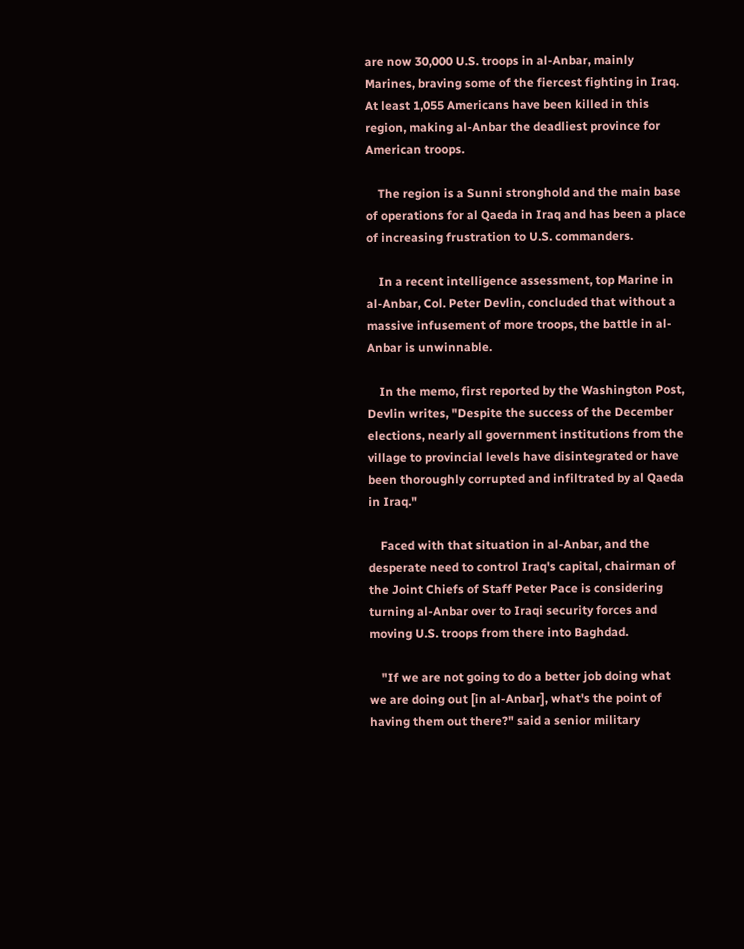are now 30,000 U.S. troops in al-Anbar, mainly Marines, braving some of the fiercest fighting in Iraq. At least 1,055 Americans have been killed in this region, making al-Anbar the deadliest province for American troops.

    The region is a Sunni stronghold and the main base of operations for al Qaeda in Iraq and has been a place of increasing frustration to U.S. commanders.

    In a recent intelligence assessment, top Marine in al-Anbar, Col. Peter Devlin, concluded that without a massive infusement of more troops, the battle in al-Anbar is unwinnable.

    In the memo, first reported by the Washington Post, Devlin writes, "Despite the success of the December elections, nearly all government institutions from the village to provincial levels have disintegrated or have been thoroughly corrupted and infiltrated by al Qaeda in Iraq."

    Faced with that situation in al-Anbar, and the desperate need to control Iraq's capital, chairman of the Joint Chiefs of Staff Peter Pace is considering turning al-Anbar over to Iraqi security forces and moving U.S. troops from there into Baghdad.

    "If we are not going to do a better job doing what we are doing out [in al-Anbar], what's the point of having them out there?" said a senior military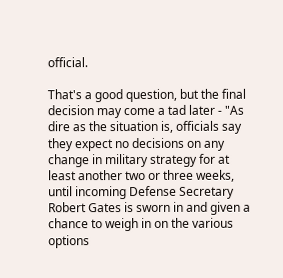official.

That's a good question, but the final decision may come a tad later - "As dire as the situation is, officials say they expect no decisions on any change in military strategy for at least another two or three weeks, until incoming Defense Secretary Robert Gates is sworn in and given a chance to weigh in on the various options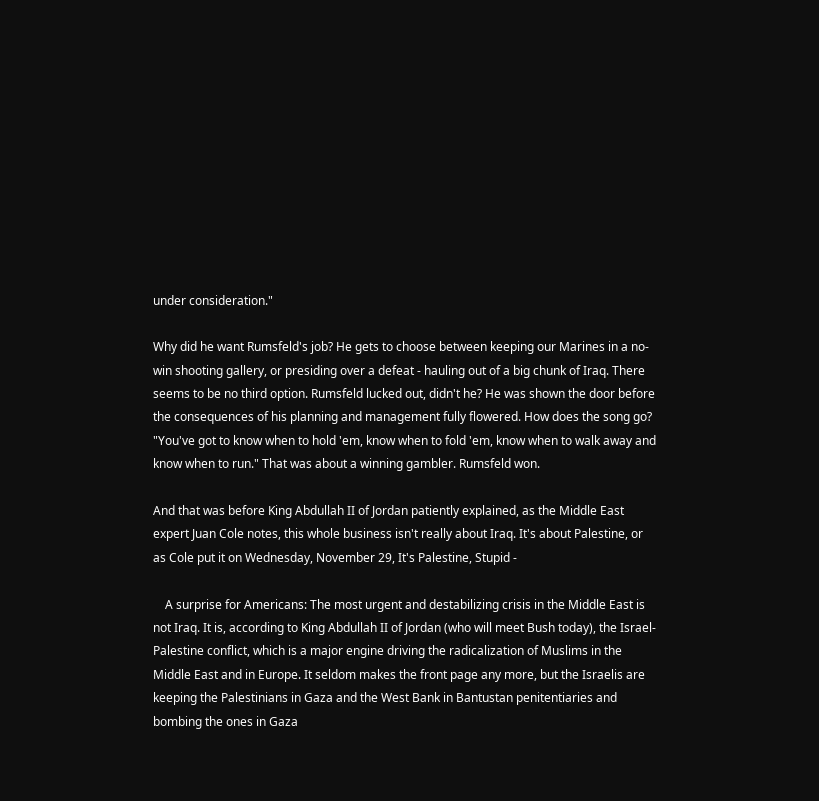under consideration."

Why did he want Rumsfeld's job? He gets to choose between keeping our Marines in a no-win shooting gallery, or presiding over a defeat - hauling out of a big chunk of Iraq. There seems to be no third option. Rumsfeld lucked out, didn't he? He was shown the door before the consequences of his planning and management fully flowered. How does the song go? "You've got to know when to hold 'em, know when to fold 'em, know when to walk away and know when to run." That was about a winning gambler. Rumsfeld won.

And that was before King Abdullah II of Jordan patiently explained, as the Middle East expert Juan Cole notes, this whole business isn't really about Iraq. It's about Palestine, or as Cole put it on Wednesday, November 29, It's Palestine, Stupid -

    A surprise for Americans: The most urgent and destabilizing crisis in the Middle East is not Iraq. It is, according to King Abdullah II of Jordan (who will meet Bush today), the Israel-Palestine conflict, which is a major engine driving the radicalization of Muslims in the Middle East and in Europe. It seldom makes the front page any more, but the Israelis are keeping the Palestinians in Gaza and the West Bank in Bantustan penitentiaries and bombing the ones in Gaza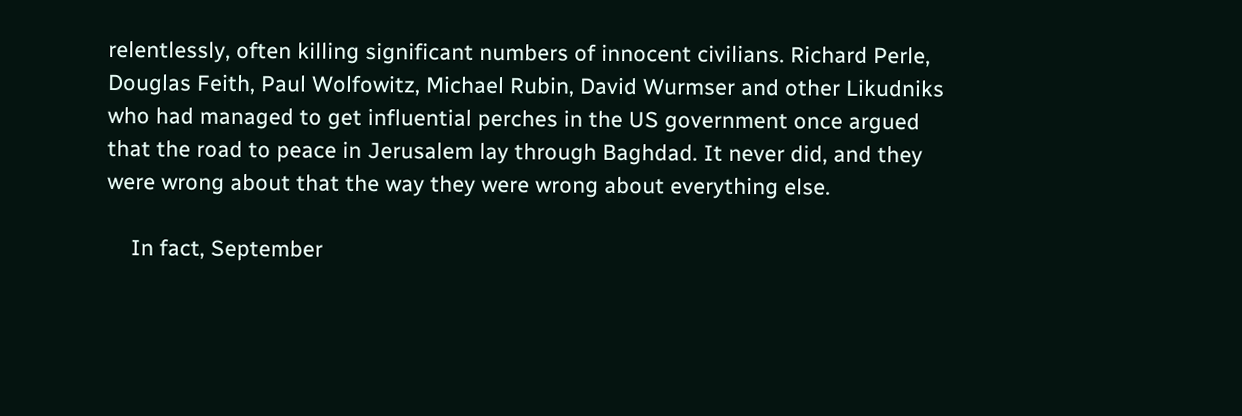relentlessly, often killing significant numbers of innocent civilians. Richard Perle, Douglas Feith, Paul Wolfowitz, Michael Rubin, David Wurmser and other Likudniks who had managed to get influential perches in the US government once argued that the road to peace in Jerusalem lay through Baghdad. It never did, and they were wrong about that the way they were wrong about everything else.

    In fact, September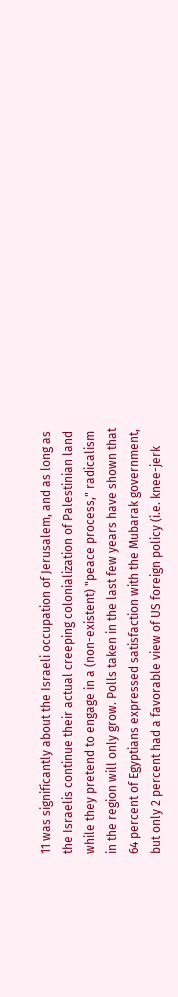11 was significantly about the Israeli occupation of Jerusalem, and as long as the Israelis continue their actual creeping colonialization of Palestinian land while they pretend to engage in a (non-existent) "peace process," radicalism in the region will only grow. Polls taken in the last few years have shown that 64 percent of Egyptians expressed satisfaction with the Mubarak government, but only 2 percent had a favorable view of US foreign policy (i.e. knee-jerk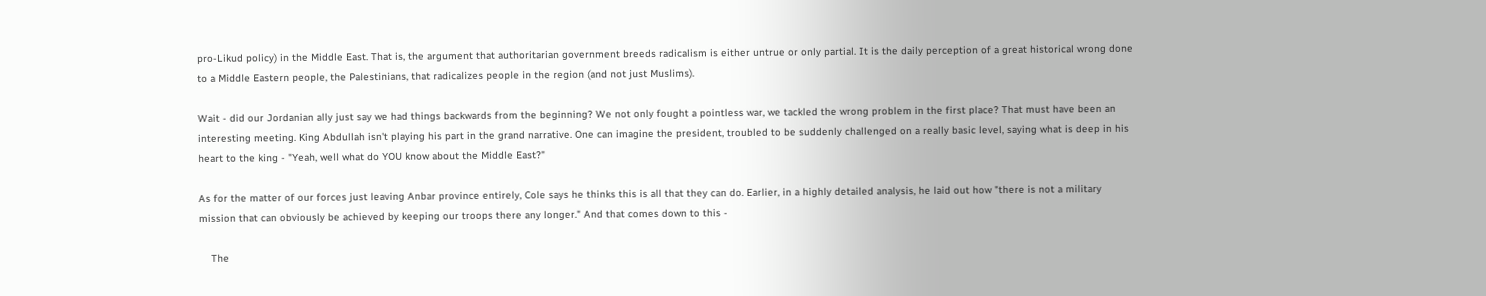pro-Likud policy) in the Middle East. That is, the argument that authoritarian government breeds radicalism is either untrue or only partial. It is the daily perception of a great historical wrong done to a Middle Eastern people, the Palestinians, that radicalizes people in the region (and not just Muslims).

Wait - did our Jordanian ally just say we had things backwards from the beginning? We not only fought a pointless war, we tackled the wrong problem in the first place? That must have been an interesting meeting. King Abdullah isn't playing his part in the grand narrative. One can imagine the president, troubled to be suddenly challenged on a really basic level, saying what is deep in his heart to the king - "Yeah, well what do YOU know about the Middle East?"

As for the matter of our forces just leaving Anbar province entirely, Cole says he thinks this is all that they can do. Earlier, in a highly detailed analysis, he laid out how "there is not a military mission that can obviously be achieved by keeping our troops there any longer." And that comes down to this -

    The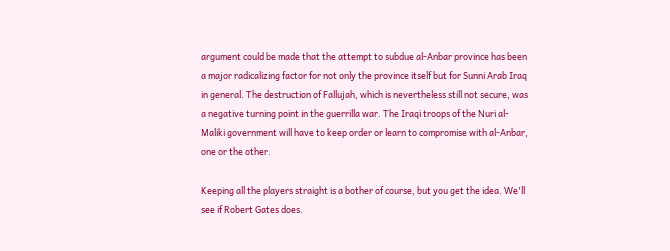argument could be made that the attempt to subdue al-Anbar province has been a major radicalizing factor for not only the province itself but for Sunni Arab Iraq in general. The destruction of Fallujah, which is nevertheless still not secure, was a negative turning point in the guerrilla war. The Iraqi troops of the Nuri al-Maliki government will have to keep order or learn to compromise with al-Anbar, one or the other.

Keeping all the players straight is a bother of course, but you get the idea. We'll see if Robert Gates does.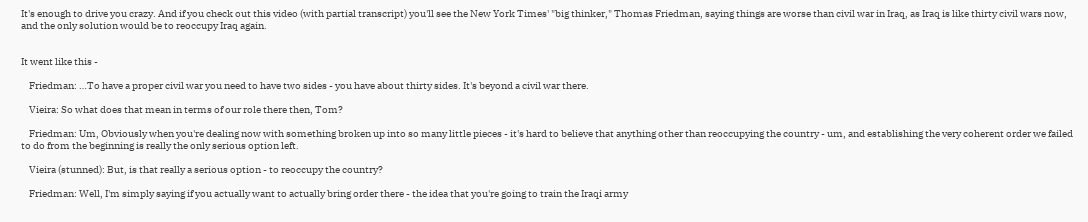It's enough to drive you crazy. And if you check out this video (with partial transcript) you'll see the New York Times' "big thinker," Thomas Friedman, saying things are worse than civil war in Iraq, as Iraq is like thirty civil wars now, and the only solution would be to reoccupy Iraq again.


It went like this -

    Friedman: …To have a proper civil war you need to have two sides - you have about thirty sides. It's beyond a civil war there.

    Vieira: So what does that mean in terms of our role there then, Tom?

    Friedman: Um, Obviously when you're dealing now with something broken up into so many little pieces - it's hard to believe that anything other than reoccupying the country - um, and establishing the very coherent order we failed to do from the beginning is really the only serious option left.

    Vieira (stunned): But, is that really a serious option - to reoccupy the country?

    Friedman: Well, I'm simply saying if you actually want to actually bring order there - the idea that you're going to train the Iraqi army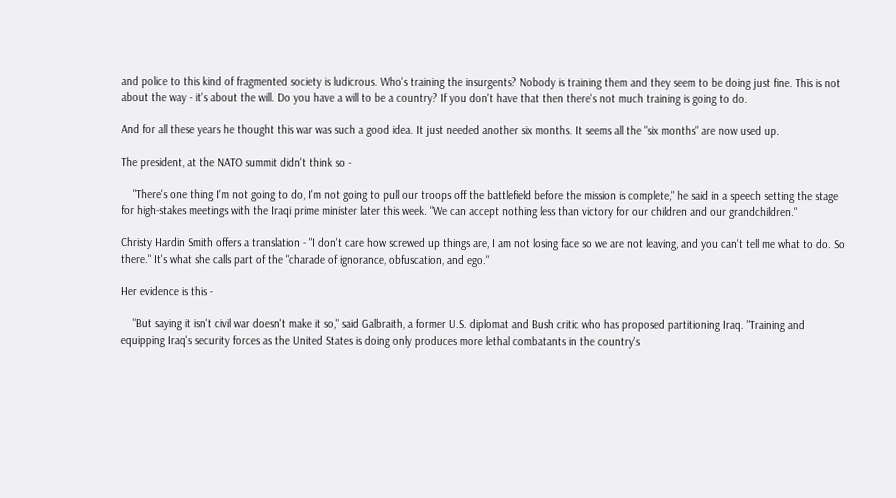and police to this kind of fragmented society is ludicrous. Who's training the insurgents? Nobody is training them and they seem to be doing just fine. This is not about the way - it's about the will. Do you have a will to be a country? If you don't have that then there's not much training is going to do.

And for all these years he thought this war was such a good idea. It just needed another six months. It seems all the "six months" are now used up.

The president, at the NATO summit didn't think so -

    "There's one thing I'm not going to do, I'm not going to pull our troops off the battlefield before the mission is complete," he said in a speech setting the stage for high-stakes meetings with the Iraqi prime minister later this week. "We can accept nothing less than victory for our children and our grandchildren."

Christy Hardin Smith offers a translation - "I don't care how screwed up things are, I am not losing face so we are not leaving, and you can't tell me what to do. So there." It's what she calls part of the "charade of ignorance, obfuscation, and ego."

Her evidence is this -

    "But saying it isn't civil war doesn't make it so," said Galbraith, a former U.S. diplomat and Bush critic who has proposed partitioning Iraq. "Training and equipping Iraq's security forces as the United States is doing only produces more lethal combatants in the country's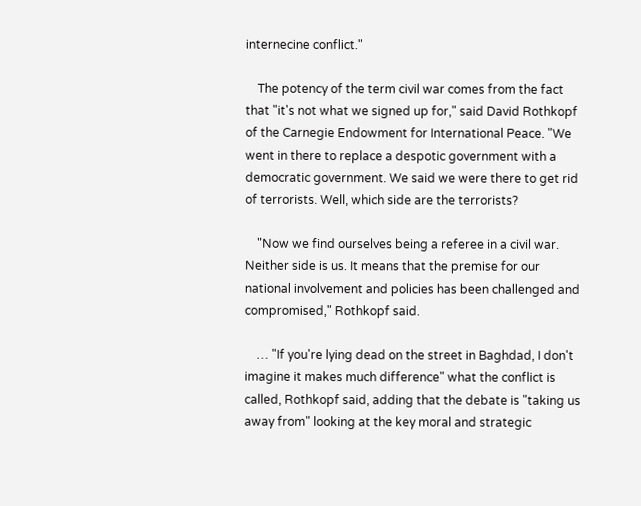internecine conflict."

    The potency of the term civil war comes from the fact that "it's not what we signed up for," said David Rothkopf of the Carnegie Endowment for International Peace. "We went in there to replace a despotic government with a democratic government. We said we were there to get rid of terrorists. Well, which side are the terrorists?

    "Now we find ourselves being a referee in a civil war. Neither side is us. It means that the premise for our national involvement and policies has been challenged and compromised," Rothkopf said.

    … "If you're lying dead on the street in Baghdad, I don't imagine it makes much difference" what the conflict is called, Rothkopf said, adding that the debate is "taking us away from" looking at the key moral and strategic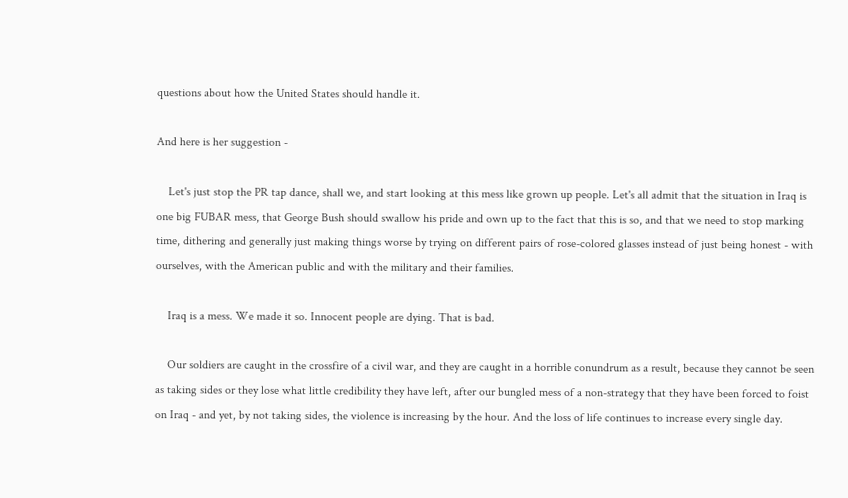questions about how the United States should handle it.

And here is her suggestion -

    Let's just stop the PR tap dance, shall we, and start looking at this mess like grown up people. Let's all admit that the situation in Iraq is one big FUBAR mess, that George Bush should swallow his pride and own up to the fact that this is so, and that we need to stop marking time, dithering and generally just making things worse by trying on different pairs of rose-colored glasses instead of just being honest - with ourselves, with the American public and with the military and their families.

    Iraq is a mess. We made it so. Innocent people are dying. That is bad.

    Our soldiers are caught in the crossfire of a civil war, and they are caught in a horrible conundrum as a result, because they cannot be seen as taking sides or they lose what little credibility they have left, after our bungled mess of a non-strategy that they have been forced to foist on Iraq - and yet, by not taking sides, the violence is increasing by the hour. And the loss of life continues to increase every single day.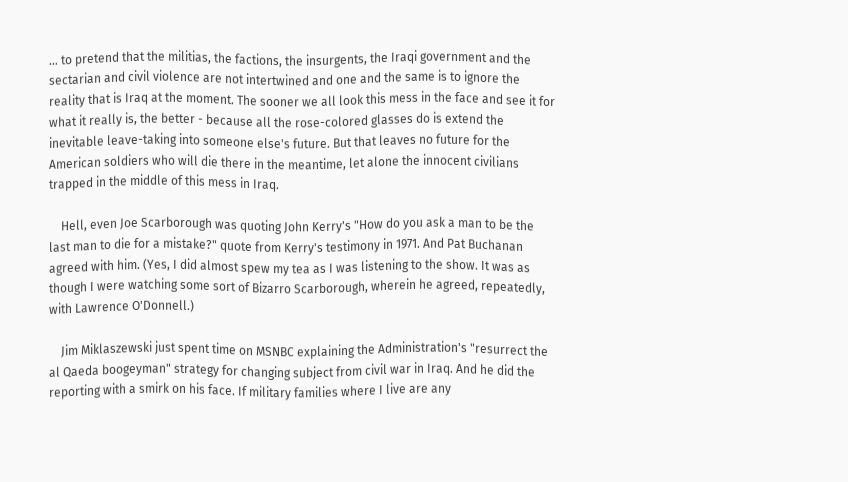… to pretend that the militias, the factions, the insurgents, the Iraqi government and the sectarian and civil violence are not intertwined and one and the same is to ignore the reality that is Iraq at the moment. The sooner we all look this mess in the face and see it for what it really is, the better - because all the rose-colored glasses do is extend the inevitable leave-taking into someone else's future. But that leaves no future for the American soldiers who will die there in the meantime, let alone the innocent civilians trapped in the middle of this mess in Iraq.

    Hell, even Joe Scarborough was quoting John Kerry's "How do you ask a man to be the last man to die for a mistake?" quote from Kerry's testimony in 1971. And Pat Buchanan agreed with him. (Yes, I did almost spew my tea as I was listening to the show. It was as though I were watching some sort of Bizarro Scarborough, wherein he agreed, repeatedly, with Lawrence O'Donnell.)

    Jim Miklaszewski just spent time on MSNBC explaining the Administration's "resurrect the al Qaeda boogeyman" strategy for changing subject from civil war in Iraq. And he did the reporting with a smirk on his face. If military families where I live are any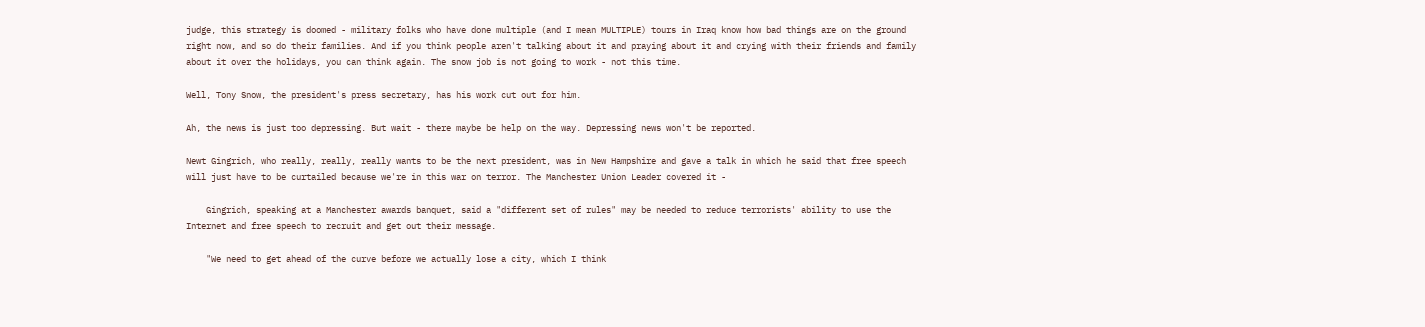judge, this strategy is doomed - military folks who have done multiple (and I mean MULTIPLE) tours in Iraq know how bad things are on the ground right now, and so do their families. And if you think people aren't talking about it and praying about it and crying with their friends and family about it over the holidays, you can think again. The snow job is not going to work - not this time.

Well, Tony Snow, the president's press secretary, has his work cut out for him.

Ah, the news is just too depressing. But wait - there maybe be help on the way. Depressing news won't be reported.

Newt Gingrich, who really, really, really wants to be the next president, was in New Hampshire and gave a talk in which he said that free speech will just have to be curtailed because we're in this war on terror. The Manchester Union Leader covered it -

    Gingrich, speaking at a Manchester awards banquet, said a "different set of rules" may be needed to reduce terrorists' ability to use the Internet and free speech to recruit and get out their message.

    "We need to get ahead of the curve before we actually lose a city, which I think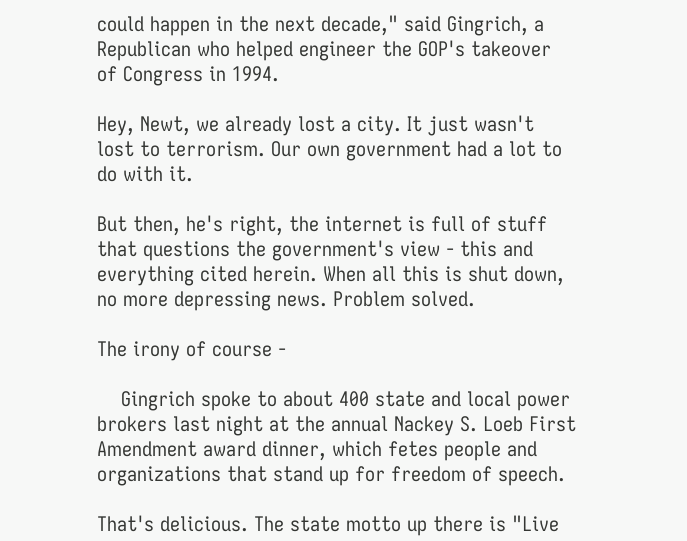could happen in the next decade," said Gingrich, a Republican who helped engineer the GOP's takeover of Congress in 1994.

Hey, Newt, we already lost a city. It just wasn't lost to terrorism. Our own government had a lot to do with it.

But then, he's right, the internet is full of stuff that questions the government's view - this and everything cited herein. When all this is shut down, no more depressing news. Problem solved.

The irony of course -

    Gingrich spoke to about 400 state and local power brokers last night at the annual Nackey S. Loeb First Amendment award dinner, which fetes people and organizations that stand up for freedom of speech.

That's delicious. The state motto up there is "Live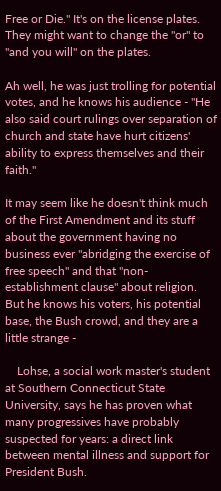Free or Die." It's on the license plates. They might want to change the "or" to "and you will" on the plates.

Ah well, he was just trolling for potential votes, and he knows his audience - "He also said court rulings over separation of church and state have hurt citizens' ability to express themselves and their faith."

It may seem like he doesn't think much of the First Amendment and its stuff about the government having no business ever "abridging the exercise of free speech" and that "non-establishment clause" about religion. But he knows his voters, his potential base, the Bush crowd, and they are a little strange -

    Lohse, a social work master's student at Southern Connecticut State University, says he has proven what many progressives have probably suspected for years: a direct link between mental illness and support for President Bush.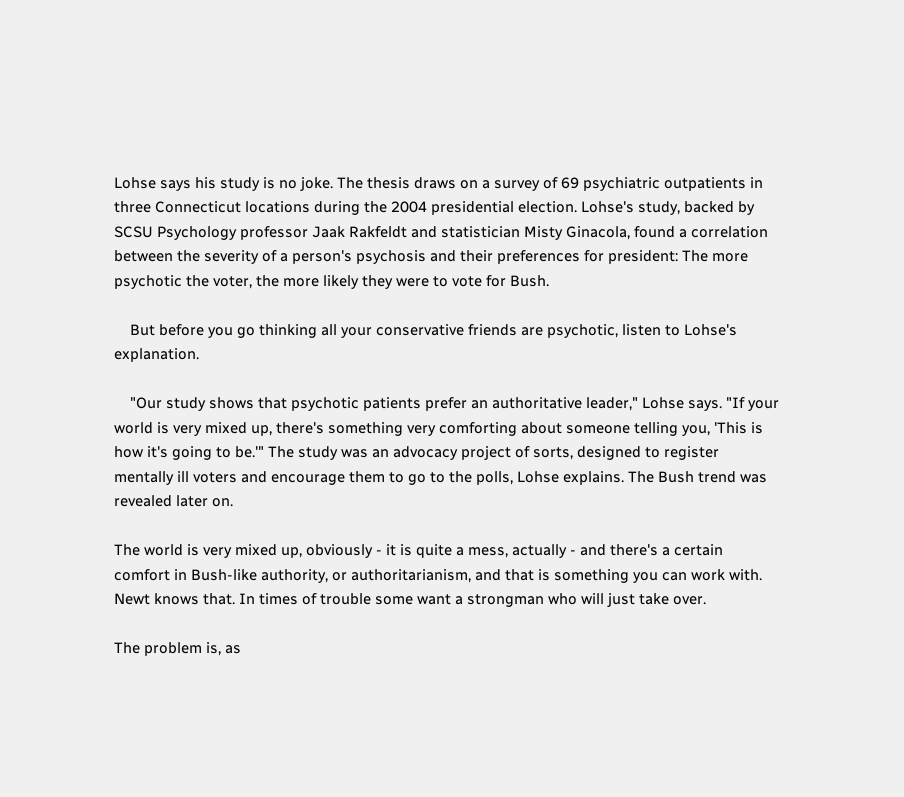Lohse says his study is no joke. The thesis draws on a survey of 69 psychiatric outpatients in three Connecticut locations during the 2004 presidential election. Lohse's study, backed by SCSU Psychology professor Jaak Rakfeldt and statistician Misty Ginacola, found a correlation between the severity of a person's psychosis and their preferences for president: The more psychotic the voter, the more likely they were to vote for Bush.

    But before you go thinking all your conservative friends are psychotic, listen to Lohse's explanation.

    "Our study shows that psychotic patients prefer an authoritative leader," Lohse says. "If your world is very mixed up, there's something very comforting about someone telling you, 'This is how it's going to be.'" The study was an advocacy project of sorts, designed to register mentally ill voters and encourage them to go to the polls, Lohse explains. The Bush trend was revealed later on.

The world is very mixed up, obviously - it is quite a mess, actually - and there's a certain comfort in Bush-like authority, or authoritarianism, and that is something you can work with. Newt knows that. In times of trouble some want a strongman who will just take over.

The problem is, as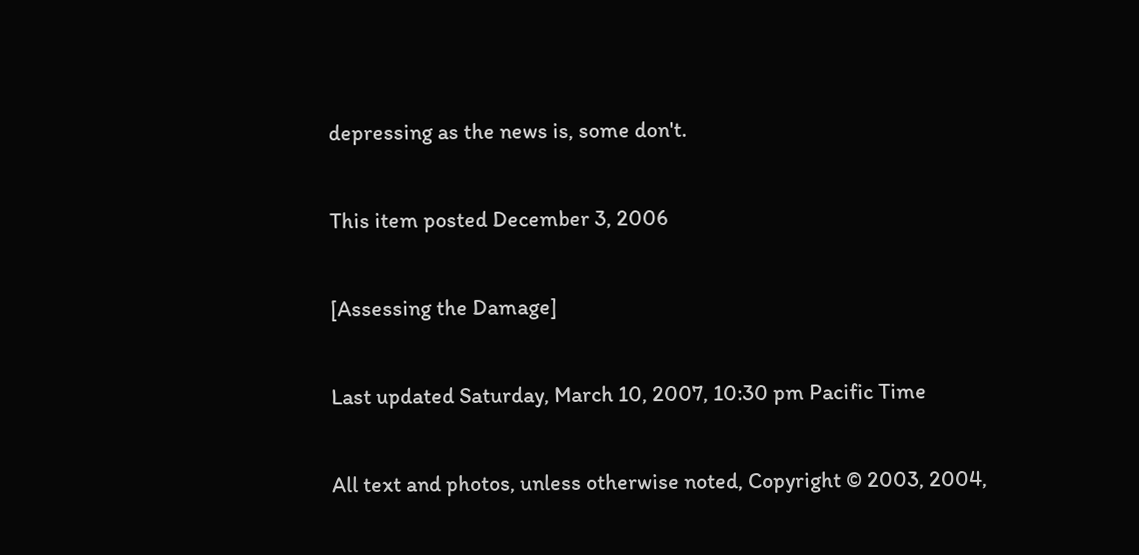depressing as the news is, some don't.

This item posted December 3, 2006

[Assessing the Damage]

Last updated Saturday, March 10, 2007, 10:30 pm Pacific Time

All text and photos, unless otherwise noted, Copyright © 2003, 2004,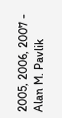2005, 2006, 2007 - Alan M. Pavlik